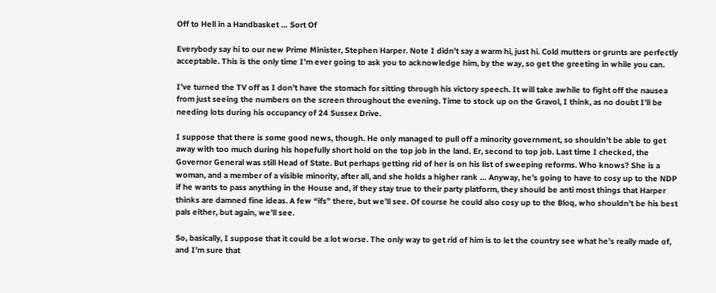Off to Hell in a Handbasket … Sort Of

Everybody say hi to our new Prime Minister, Stephen Harper. Note I didn’t say a warm hi, just hi. Cold mutters or grunts are perfectly acceptable. This is the only time I’m ever going to ask you to acknowledge him, by the way, so get the greeting in while you can.

I’ve turned the TV off as I don’t have the stomach for sitting through his victory speech. It will take awhile to fight off the nausea from just seeing the numbers on the screen throughout the evening. Time to stock up on the Gravol, I think, as no doubt I’ll be needing lots during his occupancy of 24 Sussex Drive.

I suppose that there is some good news, though. He only managed to pull off a minority government, so shouldn’t be able to get away with too much during his hopefully short hold on the top job in the land. Er, second to top job. Last time I checked, the Governor General was still Head of State. But perhaps getting rid of her is on his list of sweeping reforms. Who knows? She is a woman, and a member of a visible minority, after all, and she holds a higher rank … Anyway, he’s going to have to cosy up to the NDP if he wants to pass anything in the House and, if they stay true to their party platform, they should be anti most things that Harper thinks are damned fine ideas. A few “ifs” there, but we’ll see. Of course he could also cosy up to the Bloq, who shouldn’t be his best pals either, but again, we’ll see.

So, basically, I suppose that it could be a lot worse. The only way to get rid of him is to let the country see what he’s really made of, and I’m sure that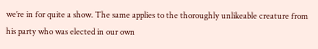we’re in for quite a show. The same applies to the thoroughly unlikeable creature from his party who was elected in our own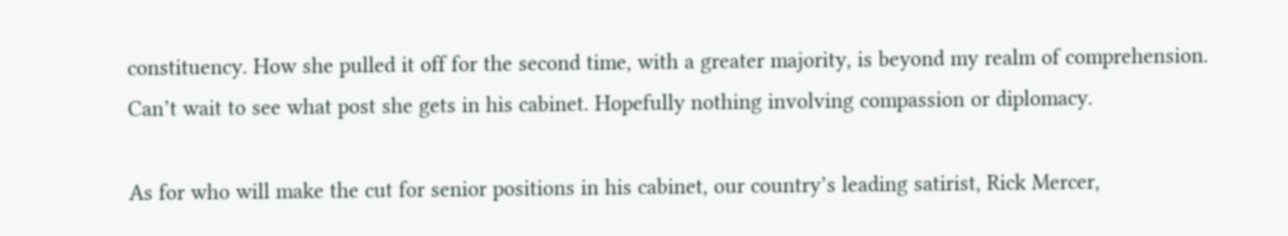constituency. How she pulled it off for the second time, with a greater majority, is beyond my realm of comprehension. Can’t wait to see what post she gets in his cabinet. Hopefully nothing involving compassion or diplomacy.

As for who will make the cut for senior positions in his cabinet, our country’s leading satirist, Rick Mercer,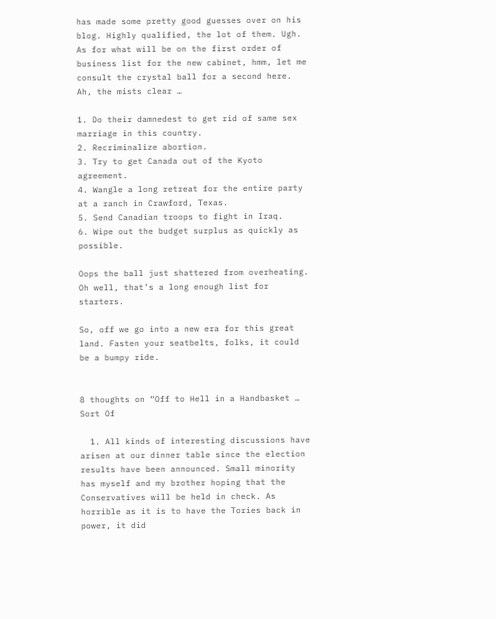has made some pretty good guesses over on his blog. Highly qualified, the lot of them. Ugh. As for what will be on the first order of business list for the new cabinet, hmm, let me consult the crystal ball for a second here. Ah, the mists clear …

1. Do their damnedest to get rid of same sex marriage in this country.
2. Recriminalize abortion.
3. Try to get Canada out of the Kyoto agreement.
4. Wangle a long retreat for the entire party at a ranch in Crawford, Texas.
5. Send Canadian troops to fight in Iraq.
6. Wipe out the budget surplus as quickly as possible.

Oops the ball just shattered from overheating. Oh well, that’s a long enough list for starters.

So, off we go into a new era for this great land. Fasten your seatbelts, folks, it could be a bumpy ride.


8 thoughts on “Off to Hell in a Handbasket … Sort Of

  1. All kinds of interesting discussions have arisen at our dinner table since the election results have been announced. Small minority has myself and my brother hoping that the Conservatives will be held in check. As horrible as it is to have the Tories back in power, it did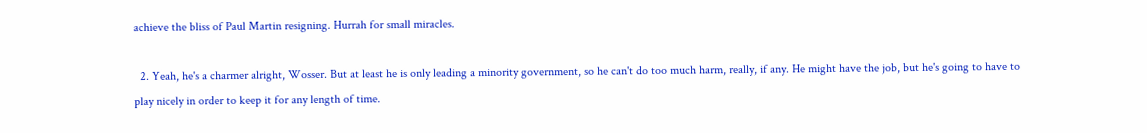achieve the bliss of Paul Martin resigning. Hurrah for small miracles.

  2. Yeah, he's a charmer alright, Wosser. But at least he is only leading a minority government, so he can't do too much harm, really, if any. He might have the job, but he's going to have to play nicely in order to keep it for any length of time.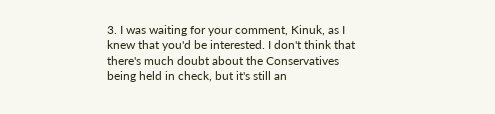3. I was waiting for your comment, Kinuk, as I knew that you'd be interested. I don't think that there's much doubt about the Conservatives being held in check, but it's still an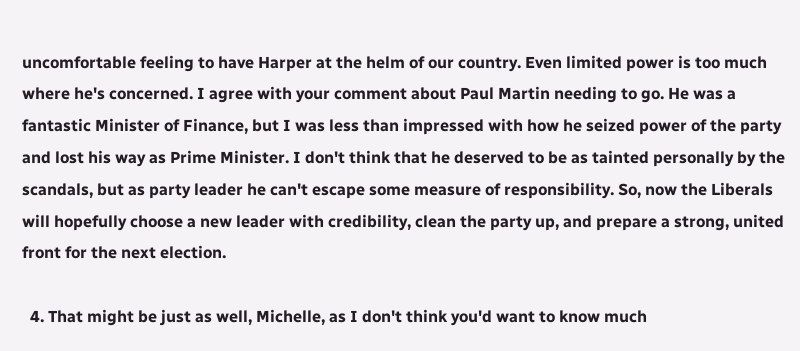uncomfortable feeling to have Harper at the helm of our country. Even limited power is too much where he's concerned. I agree with your comment about Paul Martin needing to go. He was a fantastic Minister of Finance, but I was less than impressed with how he seized power of the party and lost his way as Prime Minister. I don't think that he deserved to be as tainted personally by the scandals, but as party leader he can't escape some measure of responsibility. So, now the Liberals will hopefully choose a new leader with credibility, clean the party up, and prepare a strong, united front for the next election.

  4. That might be just as well, Michelle, as I don't think you'd want to know much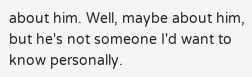about him. Well, maybe about him, but he's not someone I'd want to know personally.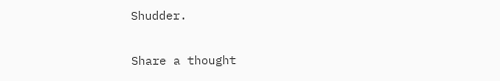Shudder.

Share a thought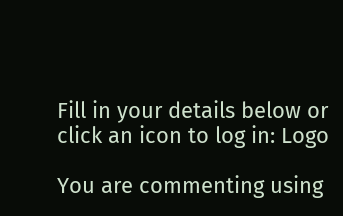Fill in your details below or click an icon to log in: Logo

You are commenting using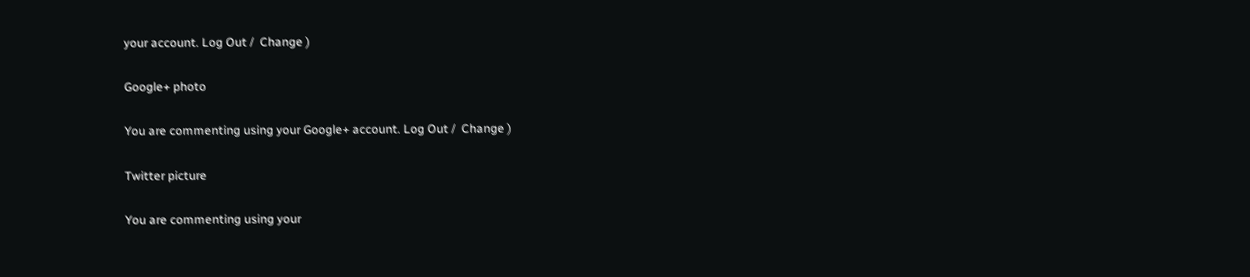your account. Log Out /  Change )

Google+ photo

You are commenting using your Google+ account. Log Out /  Change )

Twitter picture

You are commenting using your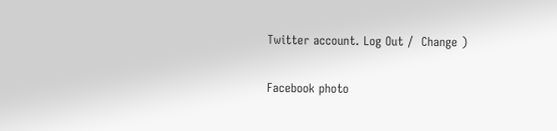Twitter account. Log Out /  Change )

Facebook photo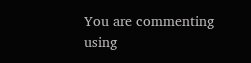You are commenting using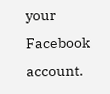your Facebook account.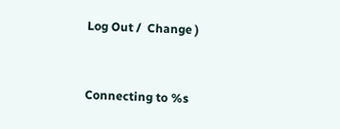Log Out /  Change )


Connecting to %s